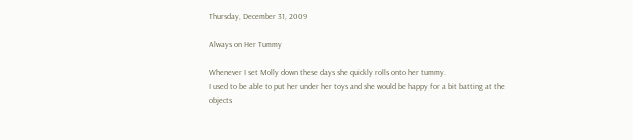Thursday, December 31, 2009

Always on Her Tummy

Whenever I set Molly down these days she quickly rolls onto her tummy.
I used to be able to put her under her toys and she would be happy for a bit batting at the objects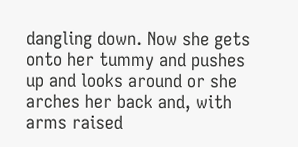dangling down. Now she gets onto her tummy and pushes up and looks around or she arches her back and, with arms raised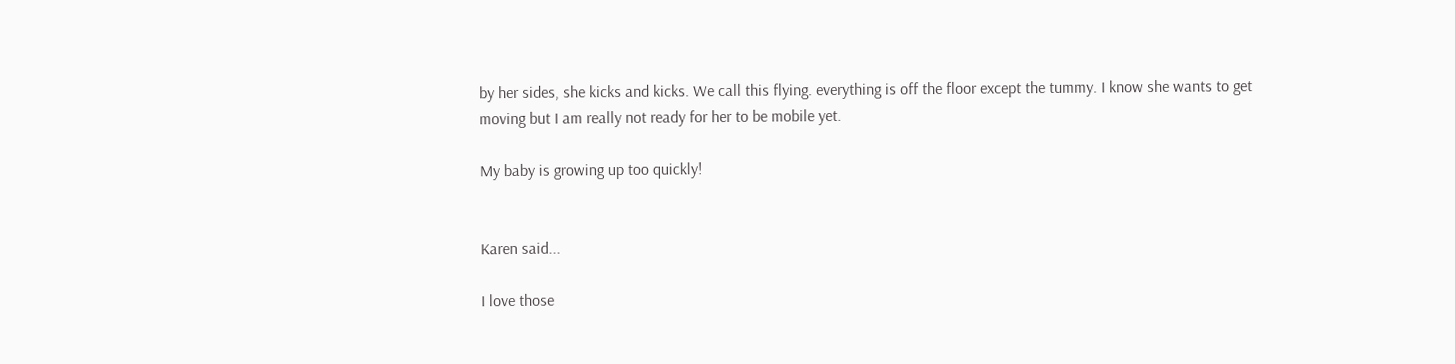by her sides, she kicks and kicks. We call this flying. everything is off the floor except the tummy. I know she wants to get moving but I am really not ready for her to be mobile yet.

My baby is growing up too quickly!


Karen said...

I love those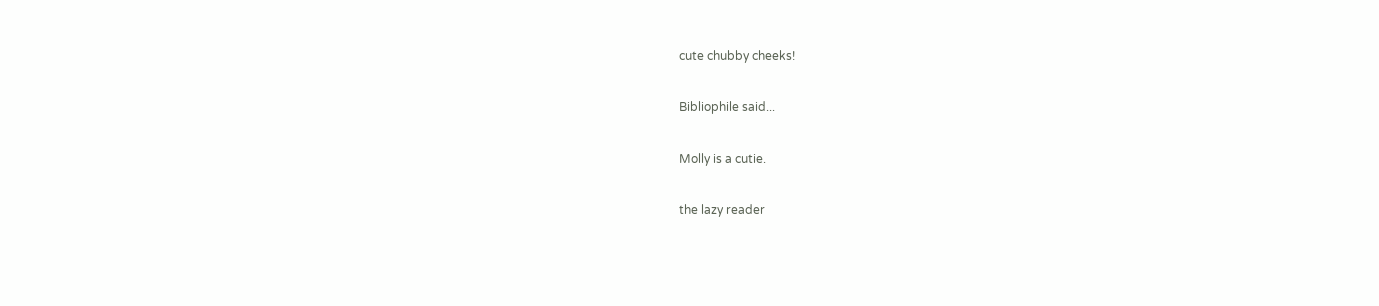cute chubby cheeks!

Bibliophile said...

Molly is a cutie.

the lazy reader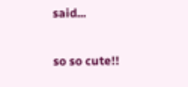said...

so so cute!!